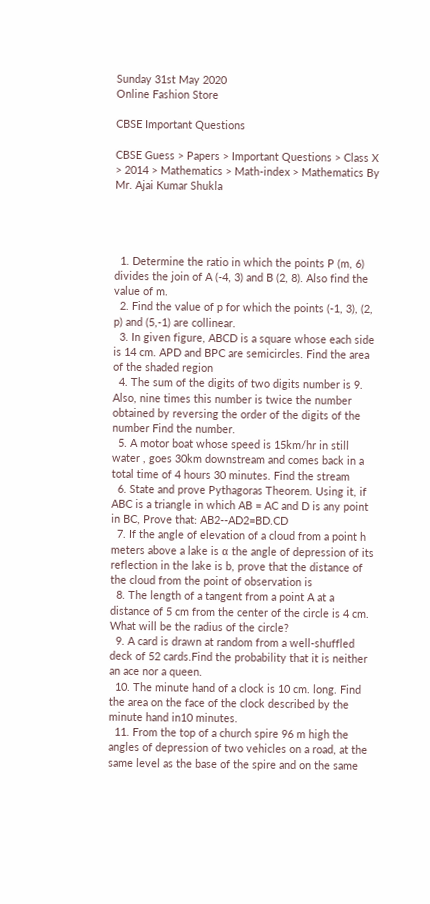Sunday 31st May 2020
Online Fashion Store

CBSE Important Questions

CBSE Guess > Papers > Important Questions > Class X > 2014 > Mathematics > Math-index > Mathematics By Mr. Ajai Kumar Shukla




  1. Determine the ratio in which the points P (m, 6) divides the join of A (-4, 3) and B (2, 8). Also find the value of m.
  2. Find the value of p for which the points (-1, 3), (2, p) and (5,-1) are collinear.
  3. In given figure, ABCD is a square whose each side is 14 cm. APD and BPC are semicircles. Find the area of the shaded region
  4. The sum of the digits of two digits number is 9. Also, nine times this number is twice the number obtained by reversing the order of the digits of the number Find the number.
  5. A motor boat whose speed is 15km/hr in still water , goes 30km downstream and comes back in a total time of 4 hours 30 minutes. Find the stream
  6. State and prove Pythagoras Theorem. Using it, if ABC is a triangle in which AB = AC and D is any point in BC, Prove that: AB2--AD2=BD.CD
  7. If the angle of elevation of a cloud from a point h meters above a lake is α the angle of depression of its reflection in the lake is b, prove that the distance of the cloud from the point of observation is
  8. The length of a tangent from a point A at a distance of 5 cm from the center of the circle is 4 cm. What will be the radius of the circle?
  9. A card is drawn at random from a well-shuffled deck of 52 cards.Find the probability that it is neither an ace nor a queen.
  10. The minute hand of a clock is 10 cm. long. Find the area on the face of the clock described by the minute hand in10 minutes.
  11. From the top of a church spire 96 m high the angles of depression of two vehicles on a road, at the same level as the base of the spire and on the same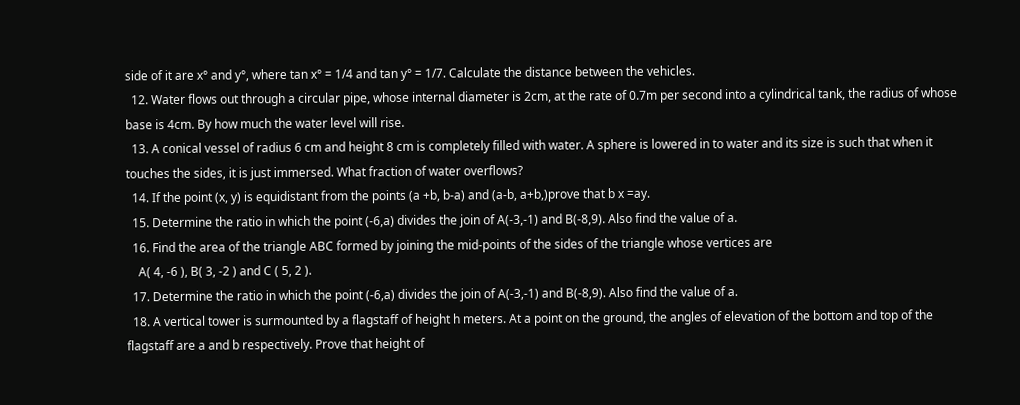side of it are x° and y°, where tan x° = 1/4 and tan y° = 1/7. Calculate the distance between the vehicles.
  12. Water flows out through a circular pipe, whose internal diameter is 2cm, at the rate of 0.7m per second into a cylindrical tank, the radius of whose base is 4cm. By how much the water level will rise.
  13. A conical vessel of radius 6 cm and height 8 cm is completely filled with water. A sphere is lowered in to water and its size is such that when it touches the sides, it is just immersed. What fraction of water overflows?
  14. If the point (x, y) is equidistant from the points (a +b, b-a) and (a-b, a+b,)prove that b x =ay.
  15. Determine the ratio in which the point (-6,a) divides the join of A(-3,-1) and B(-8,9). Also find the value of a.
  16. Find the area of the triangle ABC formed by joining the mid-points of the sides of the triangle whose vertices are
    A( 4, -6 ), B( 3, -2 ) and C ( 5, 2 ).
  17. Determine the ratio in which the point (-6,a) divides the join of A(-3,-1) and B(-8,9). Also find the value of a.
  18. A vertical tower is surmounted by a flagstaff of height h meters. At a point on the ground, the angles of elevation of the bottom and top of the flagstaff are a and b respectively. Prove that height of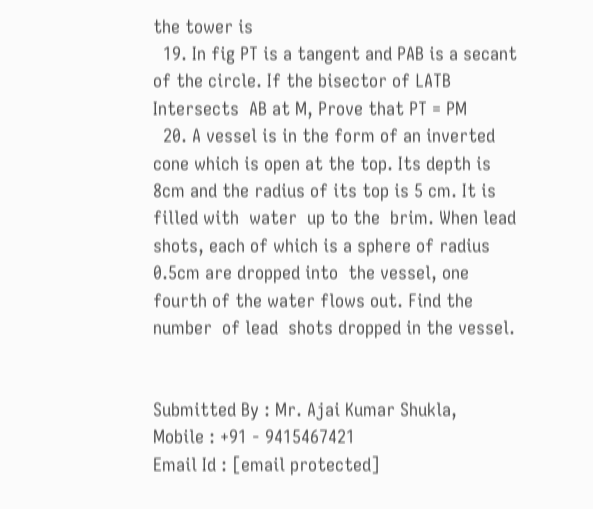the tower is
  19. In fig PT is a tangent and PAB is a secant of the circle. If the bisector of LATB  Intersects  AB at M, Prove that PT = PM
  20. A vessel is in the form of an inverted cone which is open at the top. Its depth is 8cm and the radius of its top is 5 cm. It is filled with  water  up to the  brim. When lead shots, each of which is a sphere of radius 0.5cm are dropped into  the vessel, one fourth of the water flows out. Find the number  of lead  shots dropped in the vessel.


Submitted By : Mr. Ajai Kumar Shukla,
Mobile : +91 - 9415467421
Email Id : [email protected]